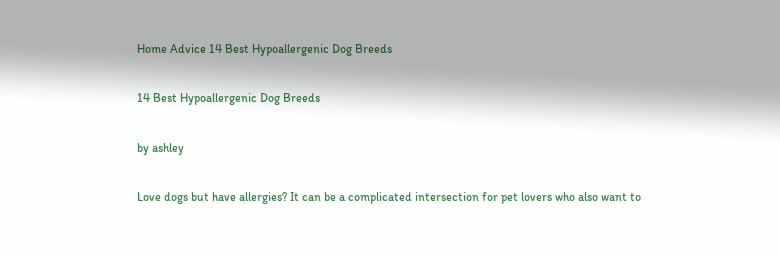Home Advice 14 Best Hypoallergenic Dog Breeds

14 Best Hypoallergenic Dog Breeds

by ashley

Love dogs but have allergies? It can be a complicated intersection for pet lovers who also want to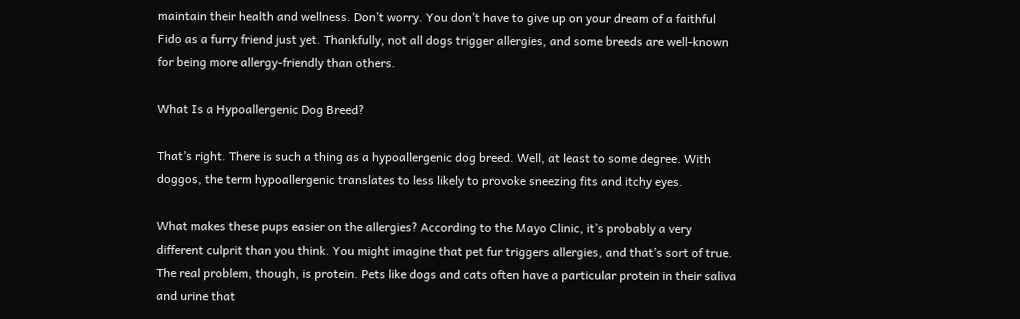maintain their health and wellness. Don’t worry. You don’t have to give up on your dream of a faithful Fido as a furry friend just yet. Thankfully, not all dogs trigger allergies, and some breeds are well-known for being more allergy-friendly than others.

What Is a Hypoallergenic Dog Breed?

That’s right. There is such a thing as a hypoallergenic dog breed. Well, at least to some degree. With doggos, the term hypoallergenic translates to less likely to provoke sneezing fits and itchy eyes.

What makes these pups easier on the allergies? According to the Mayo Clinic, it’s probably a very different culprit than you think. You might imagine that pet fur triggers allergies, and that’s sort of true. The real problem, though, is protein. Pets like dogs and cats often have a particular protein in their saliva and urine that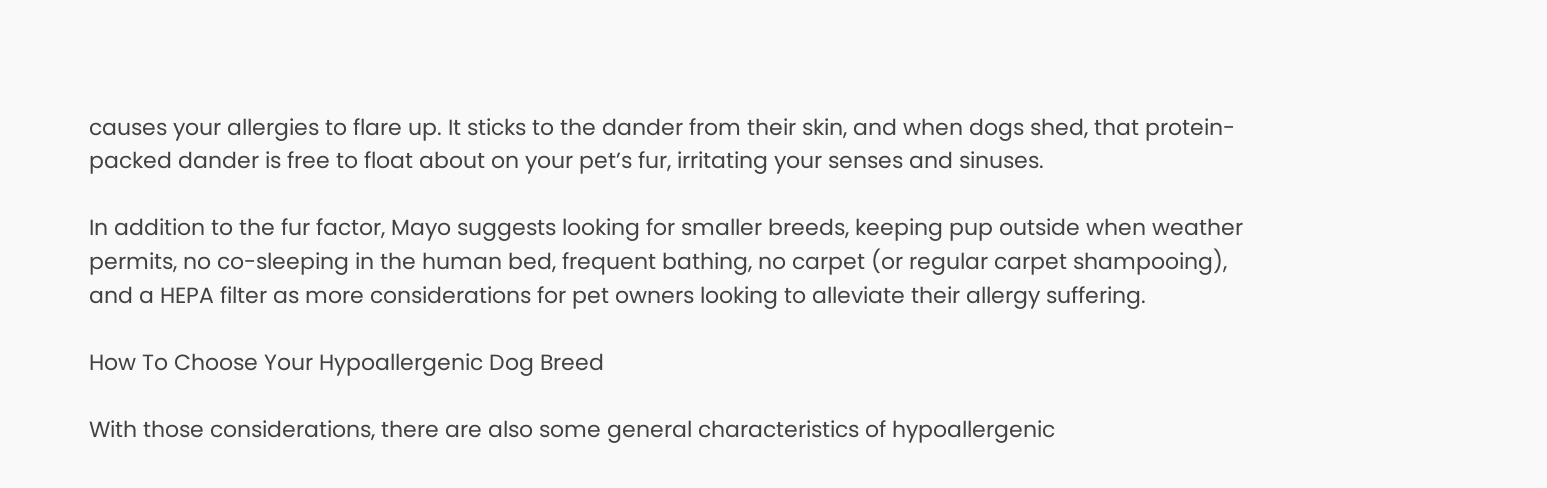causes your allergies to flare up. It sticks to the dander from their skin, and when dogs shed, that protein-packed dander is free to float about on your pet’s fur, irritating your senses and sinuses.

In addition to the fur factor, Mayo suggests looking for smaller breeds, keeping pup outside when weather permits, no co-sleeping in the human bed, frequent bathing, no carpet (or regular carpet shampooing), and a HEPA filter as more considerations for pet owners looking to alleviate their allergy suffering.

How To Choose Your Hypoallergenic Dog Breed

With those considerations, there are also some general characteristics of hypoallergenic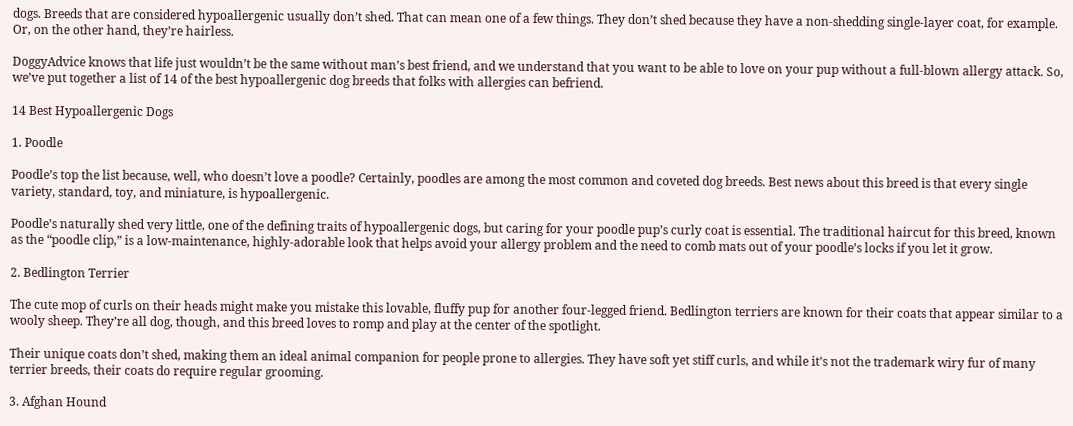dogs. Breeds that are considered hypoallergenic usually don’t shed. That can mean one of a few things. They don’t shed because they have a non-shedding single-layer coat, for example. Or, on the other hand, they’re hairless.

DoggyAdvice knows that life just wouldn’t be the same without man’s best friend, and we understand that you want to be able to love on your pup without a full-blown allergy attack. So, we’ve put together a list of 14 of the best hypoallergenic dog breeds that folks with allergies can befriend.

14 Best Hypoallergenic Dogs

1. Poodle

Poodle’s top the list because, well, who doesn’t love a poodle? Certainly, poodles are among the most common and coveted dog breeds. Best news about this breed is that every single variety, standard, toy, and miniature, is hypoallergenic.

Poodle’s naturally shed very little, one of the defining traits of hypoallergenic dogs, but caring for your poodle pup’s curly coat is essential. The traditional haircut for this breed, known as the “poodle clip,” is a low-maintenance, highly-adorable look that helps avoid your allergy problem and the need to comb mats out of your poodle’s locks if you let it grow.

2. Bedlington Terrier

The cute mop of curls on their heads might make you mistake this lovable, fluffy pup for another four-legged friend. Bedlington terriers are known for their coats that appear similar to a wooly sheep. They’re all dog, though, and this breed loves to romp and play at the center of the spotlight.

Their unique coats don’t shed, making them an ideal animal companion for people prone to allergies. They have soft yet stiff curls, and while it’s not the trademark wiry fur of many terrier breeds, their coats do require regular grooming.

3. Afghan Hound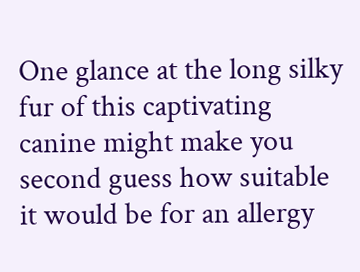One glance at the long silky fur of this captivating canine might make you second guess how suitable it would be for an allergy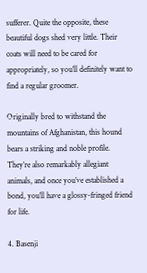sufferer. Quite the opposite, these beautiful dogs shed very little. Their coats will need to be cared for appropriately, so you’ll definitely want to find a regular groomer.

Originally bred to withstand the mountains of Afghanistan, this hound bears a striking and noble profile. They’re also remarkably allegiant animals, and once you’ve established a bond, you’ll have a glossy-fringed friend for life.

4. Basenji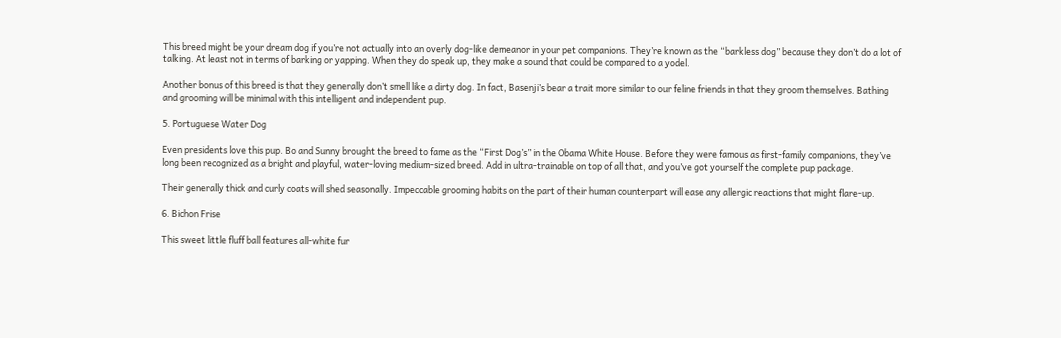This breed might be your dream dog if you’re not actually into an overly dog-like demeanor in your pet companions. They’re known as the “barkless dog” because they don’t do a lot of talking. At least not in terms of barking or yapping. When they do speak up, they make a sound that could be compared to a yodel.

Another bonus of this breed is that they generally don’t smell like a dirty dog. In fact, Basenji’s bear a trait more similar to our feline friends in that they groom themselves. Bathing and grooming will be minimal with this intelligent and independent pup.

5. Portuguese Water Dog

Even presidents love this pup. Bo and Sunny brought the breed to fame as the “First Dog’s” in the Obama White House. Before they were famous as first-family companions, they’ve long been recognized as a bright and playful, water-loving medium-sized breed. Add in ultra-trainable on top of all that, and you’ve got yourself the complete pup package.

Their generally thick and curly coats will shed seasonally. Impeccable grooming habits on the part of their human counterpart will ease any allergic reactions that might flare-up.

6. Bichon Frise

This sweet little fluff ball features all-white fur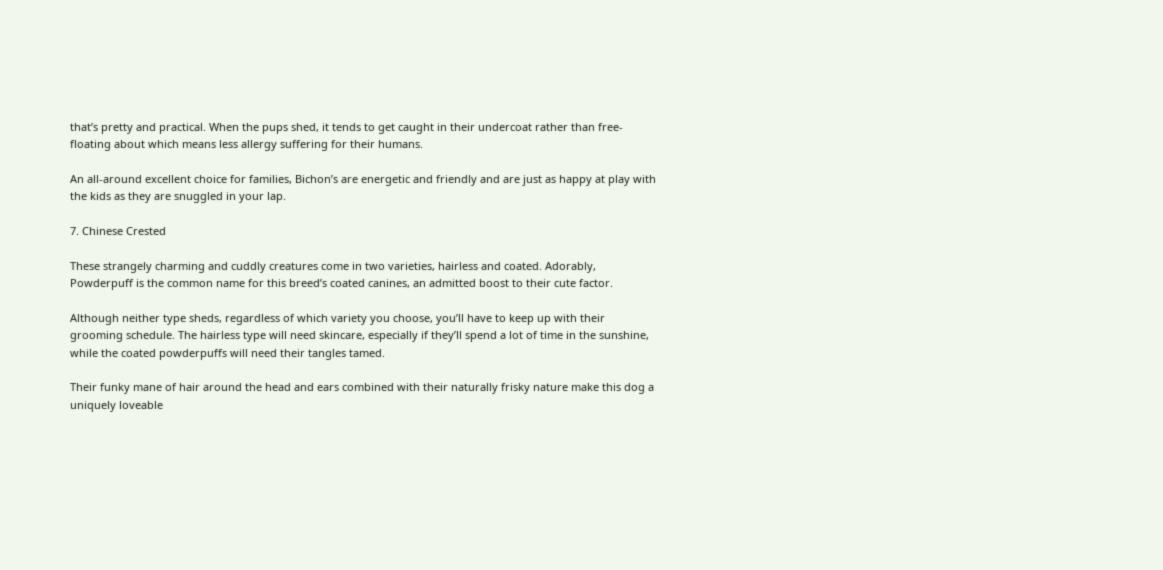that’s pretty and practical. When the pups shed, it tends to get caught in their undercoat rather than free-floating about which means less allergy suffering for their humans.

An all-around excellent choice for families, Bichon’s are energetic and friendly and are just as happy at play with the kids as they are snuggled in your lap.

7. Chinese Crested

These strangely charming and cuddly creatures come in two varieties, hairless and coated. Adorably, Powderpuff is the common name for this breed’s coated canines, an admitted boost to their cute factor.

Although neither type sheds, regardless of which variety you choose, you’ll have to keep up with their grooming schedule. The hairless type will need skincare, especially if they’ll spend a lot of time in the sunshine, while the coated powderpuffs will need their tangles tamed.

Their funky mane of hair around the head and ears combined with their naturally frisky nature make this dog a uniquely loveable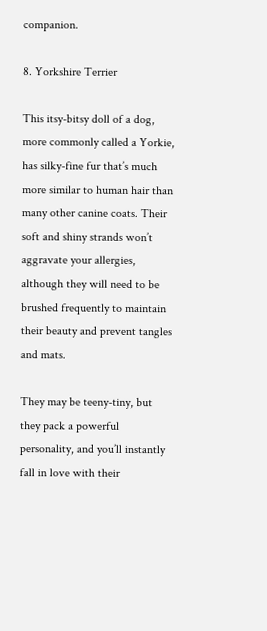companion.

8. Yorkshire Terrier

This itsy-bitsy doll of a dog, more commonly called a Yorkie, has silky-fine fur that’s much more similar to human hair than many other canine coats. Their soft and shiny strands won’t aggravate your allergies, although they will need to be brushed frequently to maintain their beauty and prevent tangles and mats.

They may be teeny-tiny, but they pack a powerful personality, and you’ll instantly fall in love with their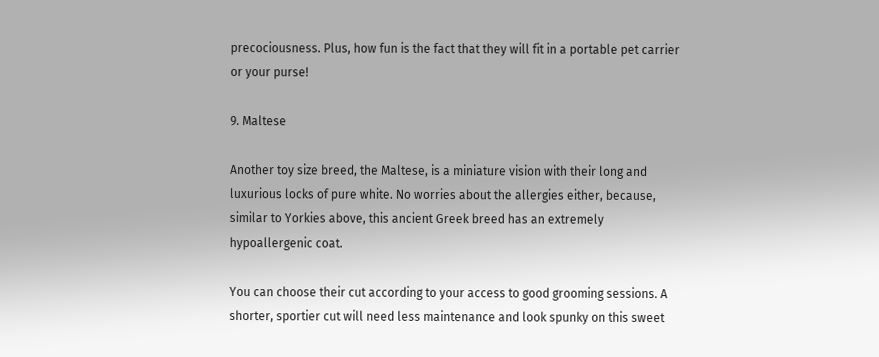precociousness. Plus, how fun is the fact that they will fit in a portable pet carrier or your purse!

9. Maltese

Another toy size breed, the Maltese, is a miniature vision with their long and luxurious locks of pure white. No worries about the allergies either, because, similar to Yorkies above, this ancient Greek breed has an extremely hypoallergenic coat.

You can choose their cut according to your access to good grooming sessions. A shorter, sportier cut will need less maintenance and look spunky on this sweet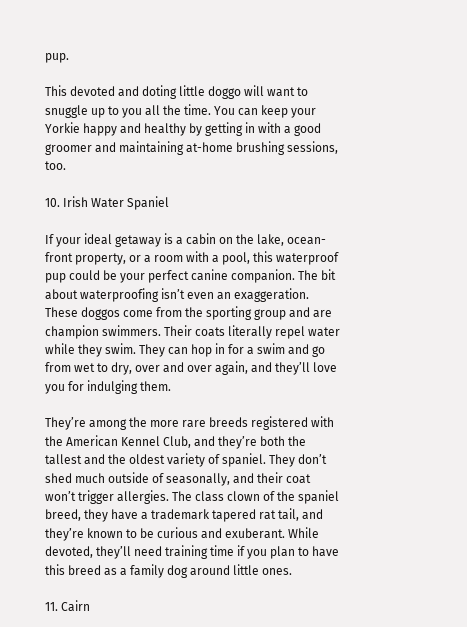pup.

This devoted and doting little doggo will want to snuggle up to you all the time. You can keep your Yorkie happy and healthy by getting in with a good groomer and maintaining at-home brushing sessions, too.

10. Irish Water Spaniel

If your ideal getaway is a cabin on the lake, ocean-front property, or a room with a pool, this waterproof pup could be your perfect canine companion. The bit about waterproofing isn’t even an exaggeration. These doggos come from the sporting group and are champion swimmers. Their coats literally repel water while they swim. They can hop in for a swim and go from wet to dry, over and over again, and they’ll love you for indulging them.

They’re among the more rare breeds registered with the American Kennel Club, and they’re both the tallest and the oldest variety of spaniel. They don’t shed much outside of seasonally, and their coat won’t trigger allergies. The class clown of the spaniel breed, they have a trademark tapered rat tail, and they’re known to be curious and exuberant. While devoted, they’ll need training time if you plan to have this breed as a family dog around little ones.

11. Cairn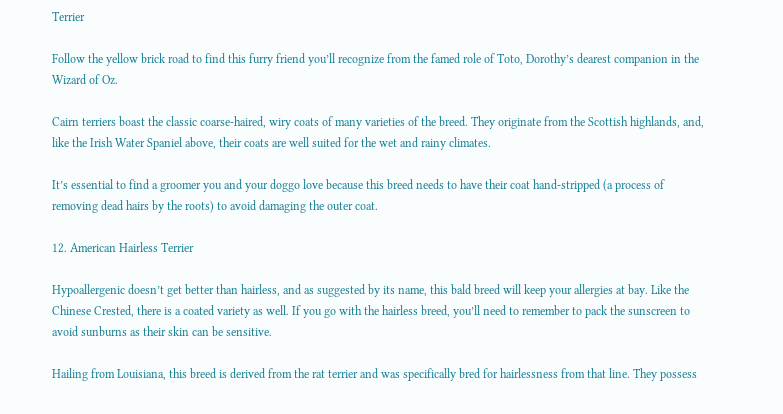Terrier

Follow the yellow brick road to find this furry friend you’ll recognize from the famed role of Toto, Dorothy’s dearest companion in the Wizard of Oz.

Cairn terriers boast the classic coarse-haired, wiry coats of many varieties of the breed. They originate from the Scottish highlands, and, like the Irish Water Spaniel above, their coats are well suited for the wet and rainy climates.

It’s essential to find a groomer you and your doggo love because this breed needs to have their coat hand-stripped (a process of removing dead hairs by the roots) to avoid damaging the outer coat.

12. American Hairless Terrier

Hypoallergenic doesn’t get better than hairless, and as suggested by its name, this bald breed will keep your allergies at bay. Like the Chinese Crested, there is a coated variety as well. If you go with the hairless breed, you’ll need to remember to pack the sunscreen to avoid sunburns as their skin can be sensitive.

Hailing from Louisiana, this breed is derived from the rat terrier and was specifically bred for hairlessness from that line. They possess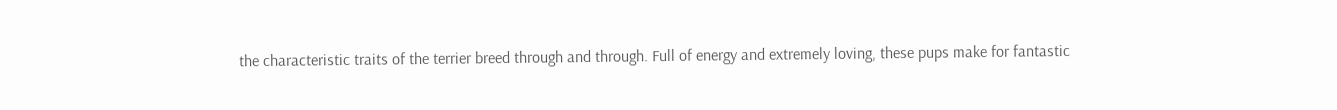the characteristic traits of the terrier breed through and through. Full of energy and extremely loving, these pups make for fantastic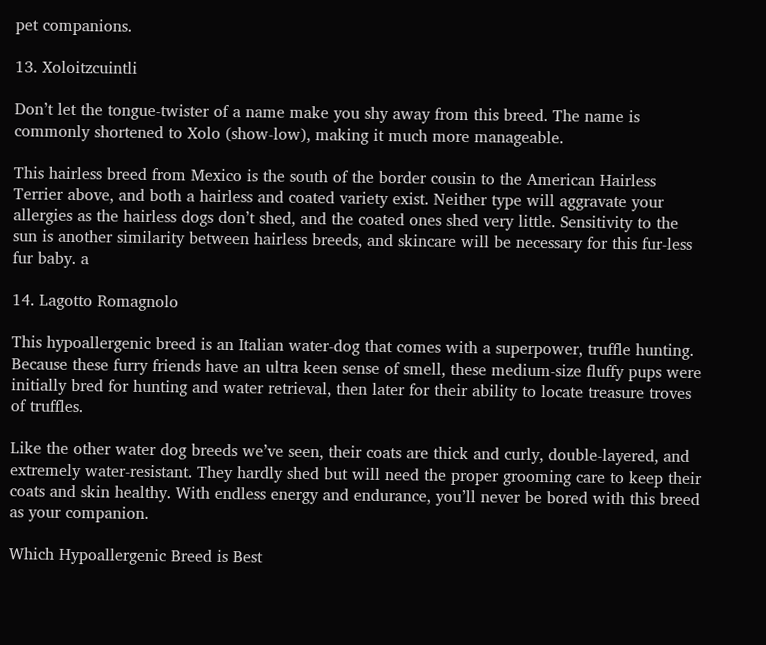pet companions.

13. Xoloitzcuintli

Don’t let the tongue-twister of a name make you shy away from this breed. The name is commonly shortened to Xolo (show-low), making it much more manageable.

This hairless breed from Mexico is the south of the border cousin to the American Hairless Terrier above, and both a hairless and coated variety exist. Neither type will aggravate your allergies as the hairless dogs don’t shed, and the coated ones shed very little. Sensitivity to the sun is another similarity between hairless breeds, and skincare will be necessary for this fur-less fur baby. a

14. Lagotto Romagnolo

This hypoallergenic breed is an Italian water-dog that comes with a superpower, truffle hunting. Because these furry friends have an ultra keen sense of smell, these medium-size fluffy pups were initially bred for hunting and water retrieval, then later for their ability to locate treasure troves of truffles.

Like the other water dog breeds we’ve seen, their coats are thick and curly, double-layered, and extremely water-resistant. They hardly shed but will need the proper grooming care to keep their coats and skin healthy. With endless energy and endurance, you’ll never be bored with this breed as your companion.

Which Hypoallergenic Breed is Best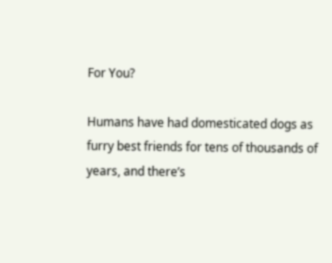For You?

Humans have had domesticated dogs as furry best friends for tens of thousands of years, and there’s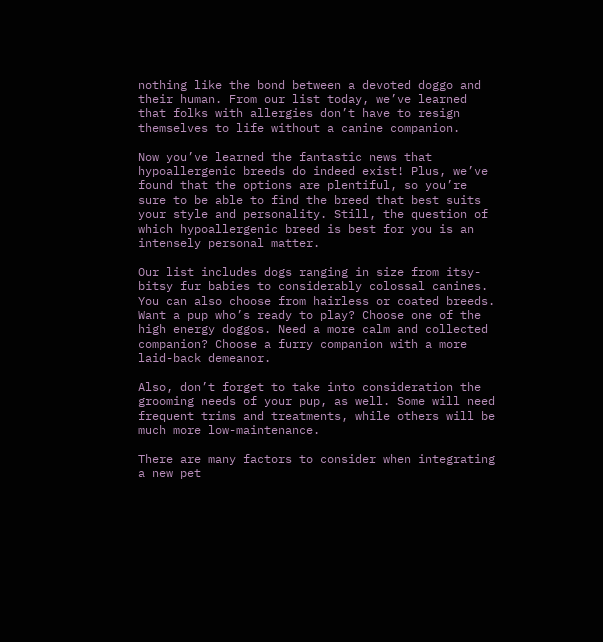nothing like the bond between a devoted doggo and their human. From our list today, we’ve learned that folks with allergies don’t have to resign themselves to life without a canine companion.

Now you’ve learned the fantastic news that hypoallergenic breeds do indeed exist! Plus, we’ve found that the options are plentiful, so you’re sure to be able to find the breed that best suits your style and personality. Still, the question of which hypoallergenic breed is best for you is an intensely personal matter.

Our list includes dogs ranging in size from itsy-bitsy fur babies to considerably colossal canines. You can also choose from hairless or coated breeds. Want a pup who’s ready to play? Choose one of the high energy doggos. Need a more calm and collected companion? Choose a furry companion with a more laid-back demeanor.

Also, don’t forget to take into consideration the grooming needs of your pup, as well. Some will need frequent trims and treatments, while others will be much more low-maintenance.

There are many factors to consider when integrating a new pet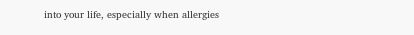into your life, especially when allergies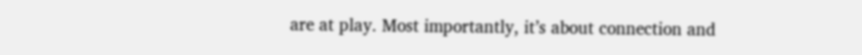are at play. Most importantly, it’s about connection and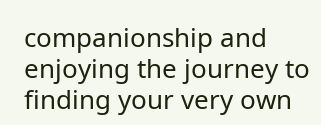companionship and enjoying the journey to finding your very own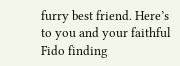furry best friend. Here’s to you and your faithful Fido finding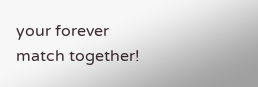your forever match together!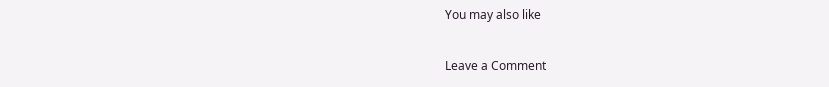You may also like

Leave a Comment